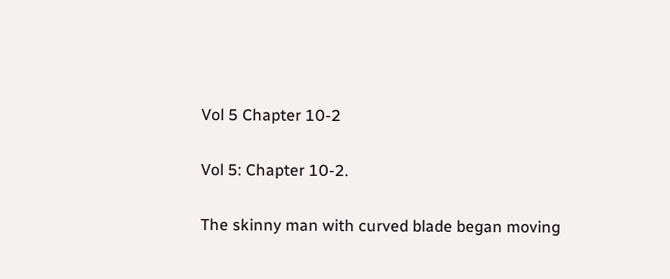Vol 5 Chapter 10-2

Vol 5: Chapter 10-2.

The skinny man with curved blade began moving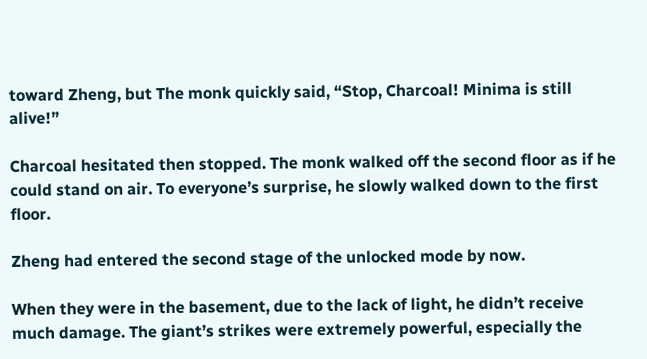toward Zheng, but The monk quickly said, “Stop, Charcoal! Minima is still alive!”

Charcoal hesitated then stopped. The monk walked off the second floor as if he could stand on air. To everyone’s surprise, he slowly walked down to the first floor.

Zheng had entered the second stage of the unlocked mode by now.

When they were in the basement, due to the lack of light, he didn’t receive much damage. The giant’s strikes were extremely powerful, especially the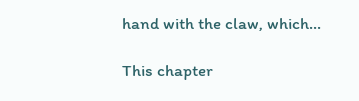hand with the claw, which...

This chapter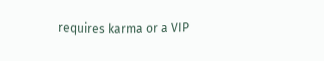requires karma or a VIP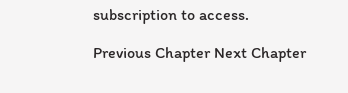subscription to access.

Previous Chapter Next Chapter